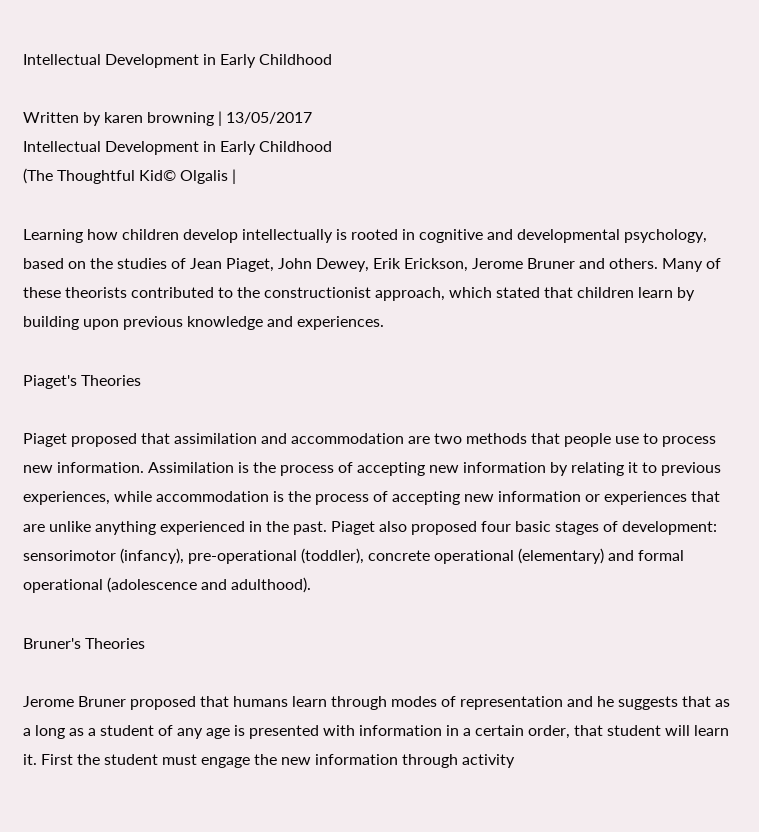Intellectual Development in Early Childhood

Written by karen browning | 13/05/2017
Intellectual Development in Early Childhood
(The Thoughtful Kid© Olgalis |

Learning how children develop intellectually is rooted in cognitive and developmental psychology, based on the studies of Jean Piaget, John Dewey, Erik Erickson, Jerome Bruner and others. Many of these theorists contributed to the constructionist approach, which stated that children learn by building upon previous knowledge and experiences.

Piaget's Theories

Piaget proposed that assimilation and accommodation are two methods that people use to process new information. Assimilation is the process of accepting new information by relating it to previous experiences, while accommodation is the process of accepting new information or experiences that are unlike anything experienced in the past. Piaget also proposed four basic stages of development: sensorimotor (infancy), pre-operational (toddler), concrete operational (elementary) and formal operational (adolescence and adulthood).

Bruner's Theories

Jerome Bruner proposed that humans learn through modes of representation and he suggests that as a long as a student of any age is presented with information in a certain order, that student will learn it. First the student must engage the new information through activity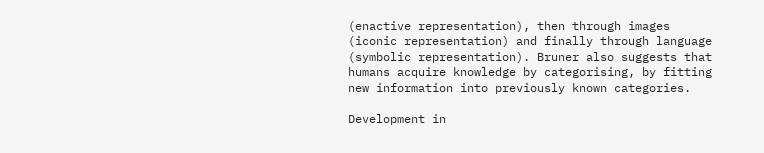(enactive representation), then through images (iconic representation) and finally through language (symbolic representation). Bruner also suggests that humans acquire knowledge by categorising, by fitting new information into previously known categories.

Development in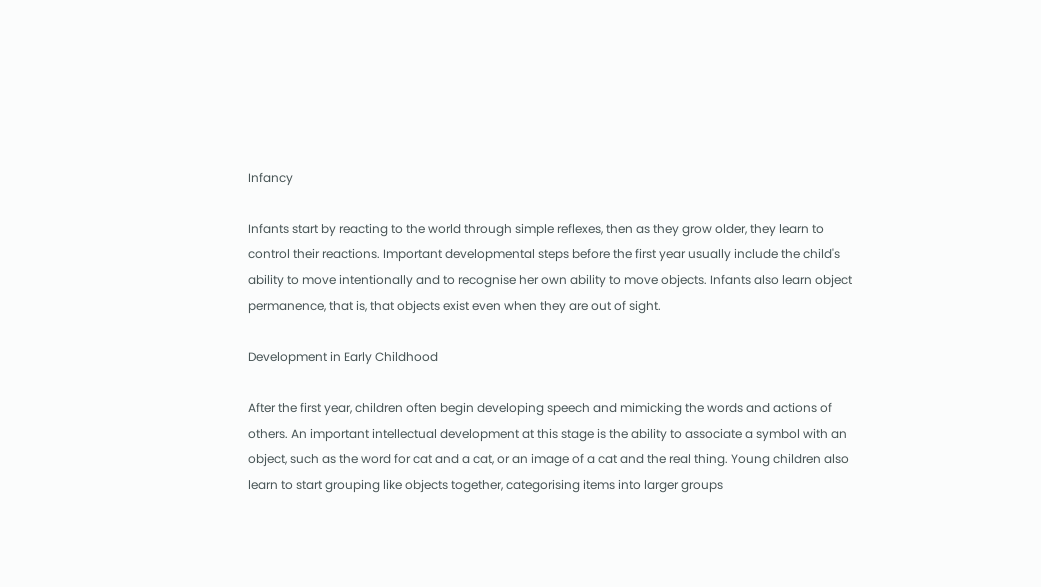Infancy

Infants start by reacting to the world through simple reflexes, then as they grow older, they learn to control their reactions. Important developmental steps before the first year usually include the child's ability to move intentionally and to recognise her own ability to move objects. Infants also learn object permanence, that is, that objects exist even when they are out of sight.

Development in Early Childhood

After the first year, children often begin developing speech and mimicking the words and actions of others. An important intellectual development at this stage is the ability to associate a symbol with an object, such as the word for cat and a cat, or an image of a cat and the real thing. Young children also learn to start grouping like objects together, categorising items into larger groups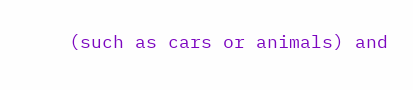(such as cars or animals) and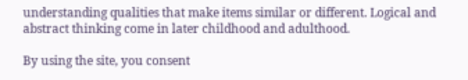understanding qualities that make items similar or different. Logical and abstract thinking come in later childhood and adulthood.

By using the site, you consent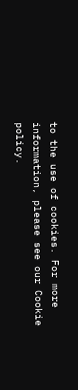to the use of cookies. For more information, please see our Cookie policy.